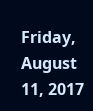Friday, August 11, 2017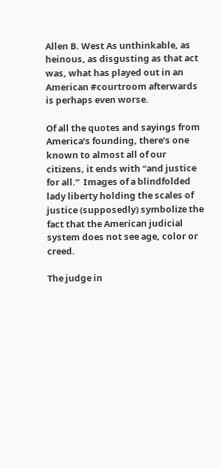Allen B. West As unthinkable, as heinous, as disgusting as that act was, what has played out in an American #courtroom afterwards is perhaps even worse.

Of all the quotes and sayings from America’s founding, there’s one known to almost all of our citizens, it ends with “and justice for all.”  Images of a blindfolded lady liberty holding the scales of justice (supposedly) symbolize the fact that the American judicial system does not see age, color or creed.

The judge in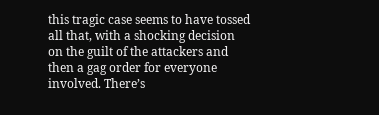this tragic case seems to have tossed all that, with a shocking decision on the guilt of the attackers and then a gag order for everyone involved. There’s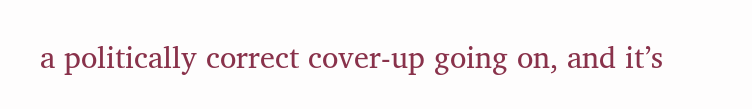a politically correct cover-up going on, and it’s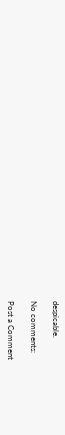despicable.

No comments:

Post a Comment